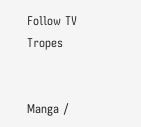Follow TV Tropes


Manga /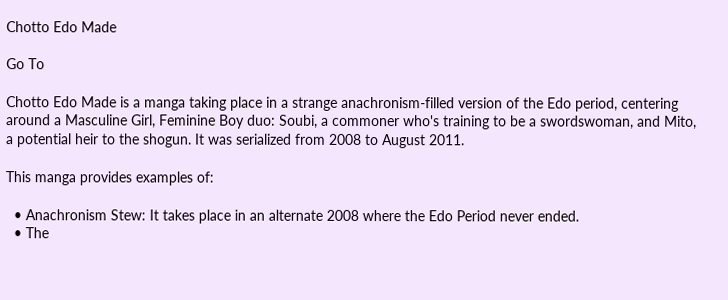Chotto Edo Made

Go To

Chotto Edo Made is a manga taking place in a strange anachronism-filled version of the Edo period, centering around a Masculine Girl, Feminine Boy duo: Soubi, a commoner who's training to be a swordswoman, and Mito, a potential heir to the shogun. It was serialized from 2008 to August 2011.

This manga provides examples of:

  • Anachronism Stew: It takes place in an alternate 2008 where the Edo Period never ended.
  • The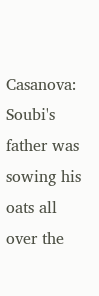Casanova: Soubi's father was sowing his oats all over the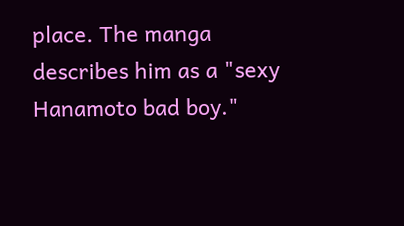place. The manga describes him as a "sexy Hanamoto bad boy."